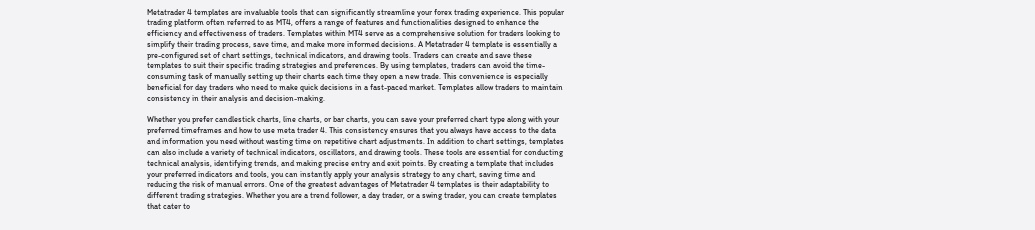Metatrader 4 templates are invaluable tools that can significantly streamline your forex trading experience. This popular trading platform often referred to as MT4, offers a range of features and functionalities designed to enhance the efficiency and effectiveness of traders. Templates within MT4 serve as a comprehensive solution for traders looking to simplify their trading process, save time, and make more informed decisions. A Metatrader 4 template is essentially a pre-configured set of chart settings, technical indicators, and drawing tools. Traders can create and save these templates to suit their specific trading strategies and preferences. By using templates, traders can avoid the time-consuming task of manually setting up their charts each time they open a new trade. This convenience is especially beneficial for day traders who need to make quick decisions in a fast-paced market. Templates allow traders to maintain consistency in their analysis and decision-making.

Whether you prefer candlestick charts, line charts, or bar charts, you can save your preferred chart type along with your preferred timeframes and how to use meta trader 4. This consistency ensures that you always have access to the data and information you need without wasting time on repetitive chart adjustments. In addition to chart settings, templates can also include a variety of technical indicators, oscillators, and drawing tools. These tools are essential for conducting technical analysis, identifying trends, and making precise entry and exit points. By creating a template that includes your preferred indicators and tools, you can instantly apply your analysis strategy to any chart, saving time and reducing the risk of manual errors. One of the greatest advantages of Metatrader 4 templates is their adaptability to different trading strategies. Whether you are a trend follower, a day trader, or a swing trader, you can create templates that cater to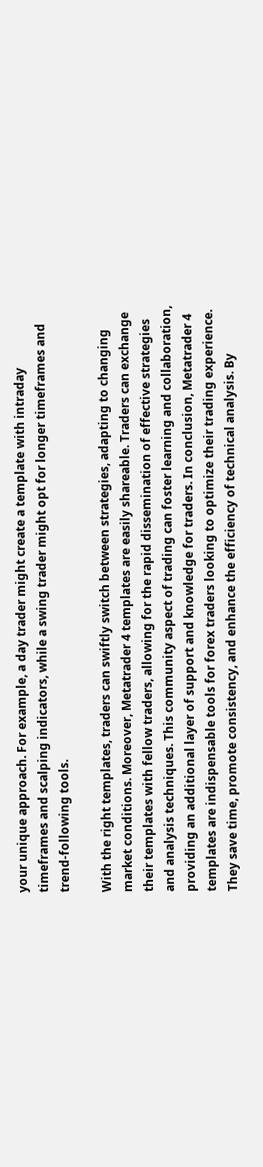your unique approach. For example, a day trader might create a template with intraday timeframes and scalping indicators, while a swing trader might opt for longer timeframes and trend-following tools.

With the right templates, traders can swiftly switch between strategies, adapting to changing market conditions. Moreover, Metatrader 4 templates are easily shareable. Traders can exchange their templates with fellow traders, allowing for the rapid dissemination of effective strategies and analysis techniques. This community aspect of trading can foster learning and collaboration, providing an additional layer of support and knowledge for traders. In conclusion, Metatrader 4 templates are indispensable tools for forex traders looking to optimize their trading experience. They save time, promote consistency, and enhance the efficiency of technical analysis. By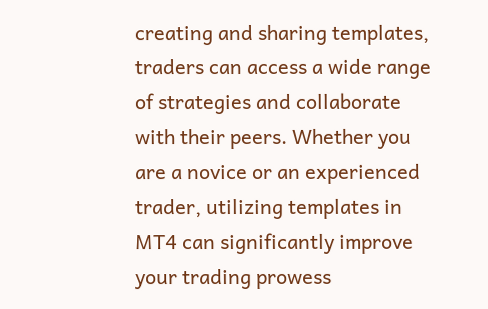creating and sharing templates, traders can access a wide range of strategies and collaborate with their peers. Whether you are a novice or an experienced trader, utilizing templates in MT4 can significantly improve your trading prowess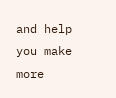and help you make more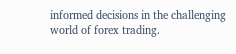informed decisions in the challenging world of forex trading.